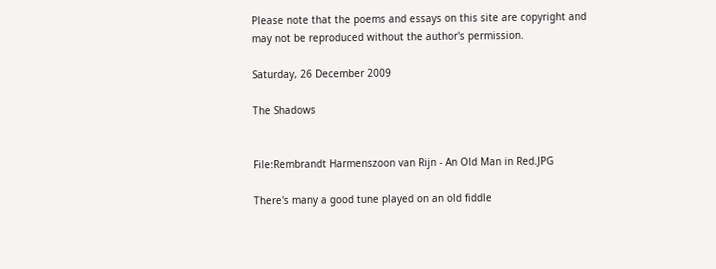Please note that the poems and essays on this site are copyright and may not be reproduced without the author's permission.

Saturday, 26 December 2009

The Shadows


File:Rembrandt Harmenszoon van Rijn - An Old Man in Red.JPG

There's many a good tune played on an old fiddle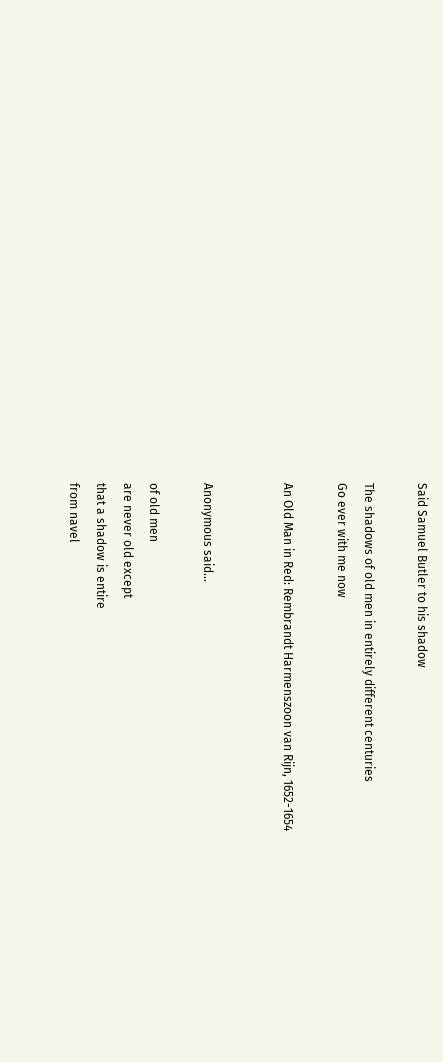Said Samuel Butler to his shadow

The shadows of old men in entirely different centuries
Go ever with me now

An Old Man in Red: Rembrandt Harmenszoon van Rijn, 1652-1654


Anonymous said...

of old men
are never old except
that a shadow is entire
from navel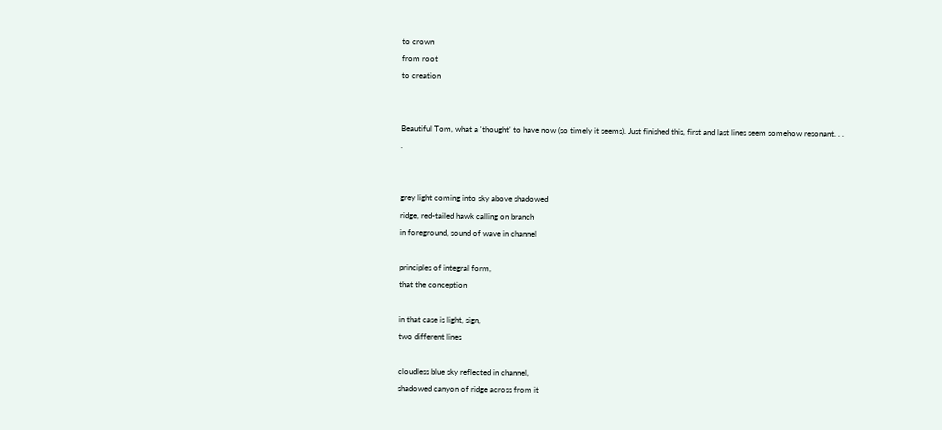to crown
from root
to creation


Beautiful Tom, what a 'thought' to have now (so timely it seems). Just finished this, first and last lines seem somehow resonant. . . .


grey light coming into sky above shadowed
ridge, red-tailed hawk calling on branch
in foreground, sound of wave in channel

principles of integral form,
that the conception

in that case is light, sign,
two different lines

cloudless blue sky reflected in channel,
shadowed canyon of ridge across from it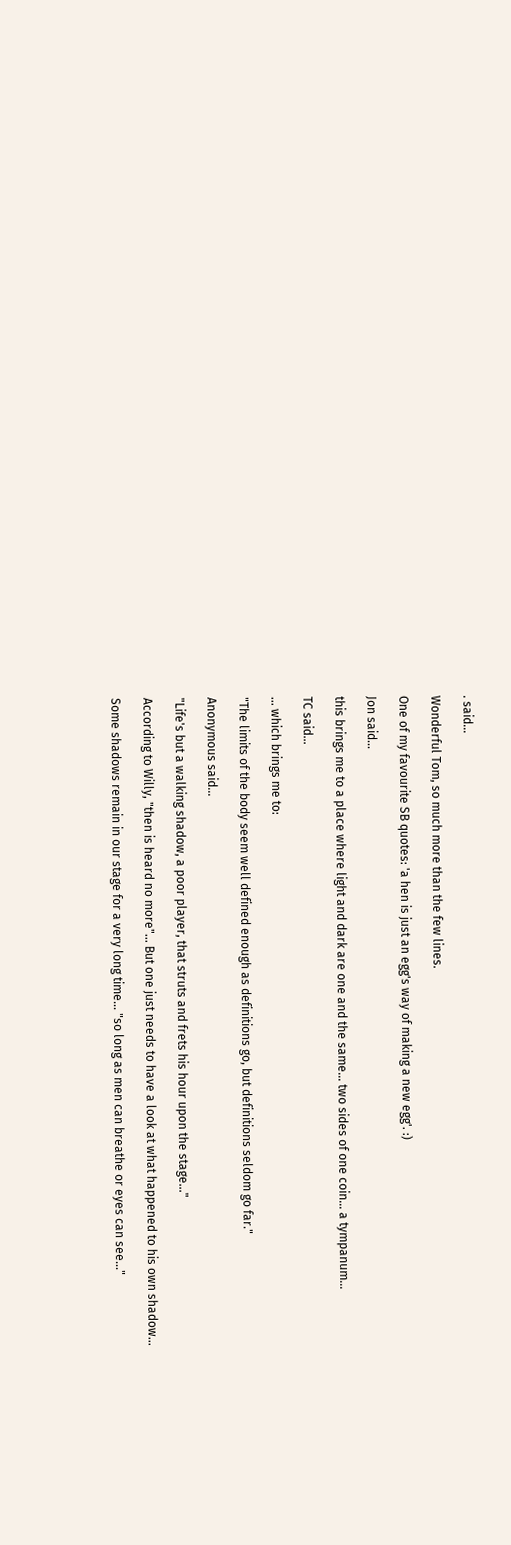. said...

Wonderful Tom, so much more than the few lines.

One of my favourite SB quotes: 'a hen is just an egg's way of making a new egg'. :)

Jon said...

this brings me to a place where light and dark are one and the same... two sides of one coin... a tympanum...

TC said...

... which brings me to:

"The limits of the body seem well defined enough as definitions go, but definitions seldom go far."

Anonymous said...

"Life's but a walking shadow, a poor player, that struts and frets his hour upon the stage..."

According to Willy, "then is heard no more"... But one just needs to have a look at what happened to his own shadow...

Some shadows remain in our stage for a very long time... "so long as men can breathe or eyes can see..."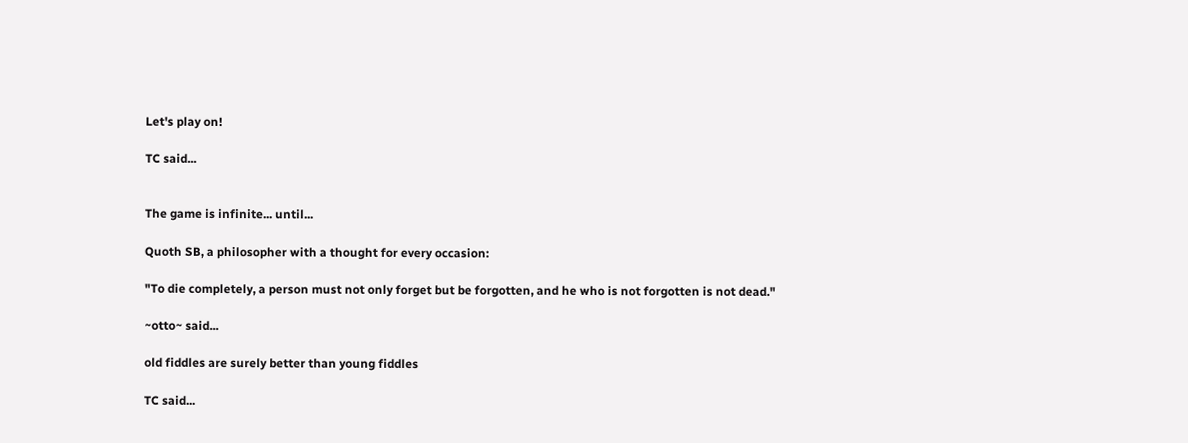Let's play on!

TC said...


The game is infinite... until...

Quoth SB, a philosopher with a thought for every occasion:

"To die completely, a person must not only forget but be forgotten, and he who is not forgotten is not dead."

~otto~ said...

old fiddles are surely better than young fiddles

TC said...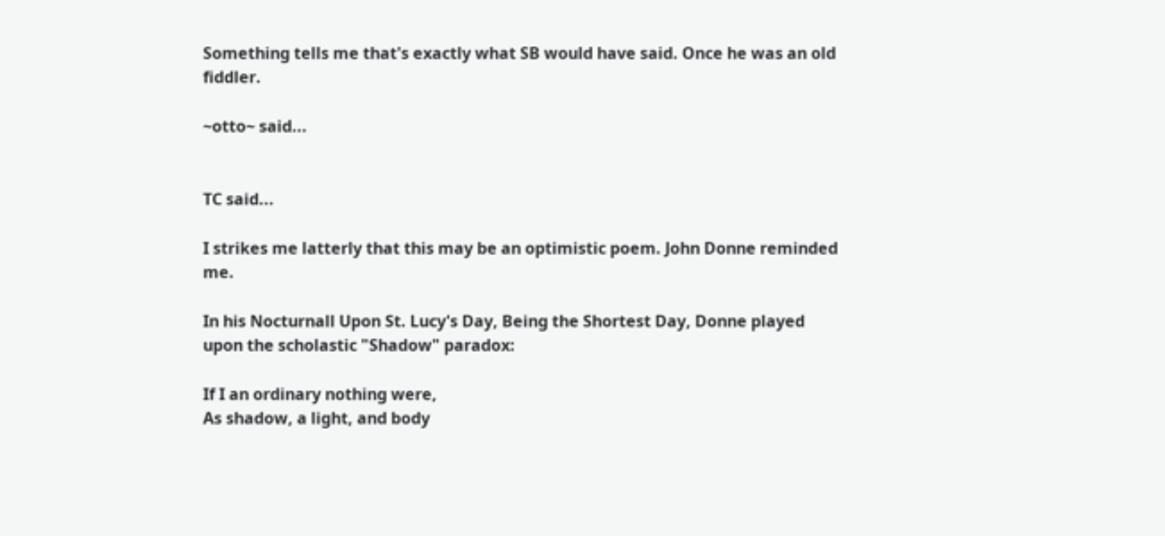Something tells me that's exactly what SB would have said. Once he was an old fiddler.

~otto~ said...


TC said...

I strikes me latterly that this may be an optimistic poem. John Donne reminded me.

In his Nocturnall Upon St. Lucy's Day, Being the Shortest Day, Donne played upon the scholastic "Shadow" paradox:

If I an ordinary nothing were,
As shadow, a light, and body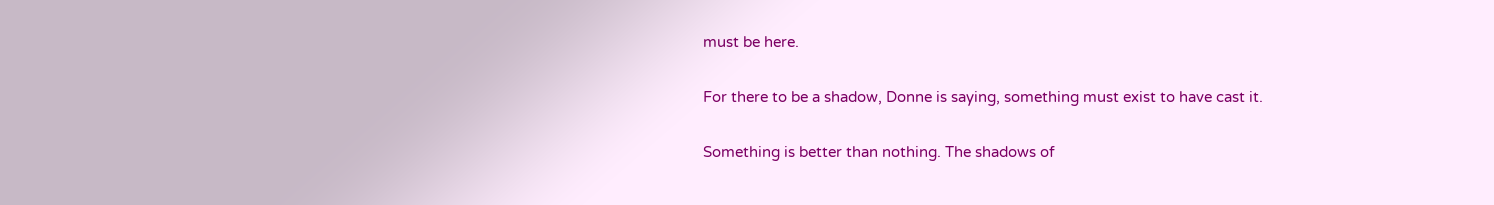must be here.

For there to be a shadow, Donne is saying, something must exist to have cast it.

Something is better than nothing. The shadows of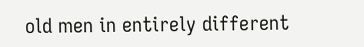old men in entirely different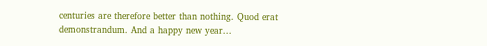centuries are therefore better than nothing. Quod erat demonstrandum. And a happy new year...